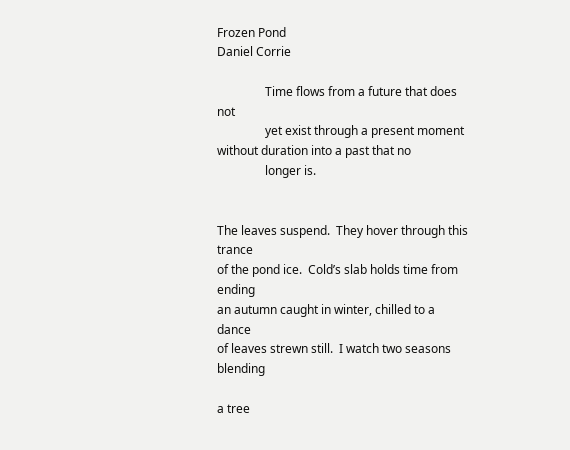Frozen Pond
Daniel Corrie

                Time flows from a future that does not
                yet exist through a present moment
without duration into a past that no
                longer is.


The leaves suspend.  They hover through this trance
of the pond ice.  Cold’s slab holds time from ending
an autumn caught in winter, chilled to a dance
of leaves strewn still.  I watch two seasons blending

a tree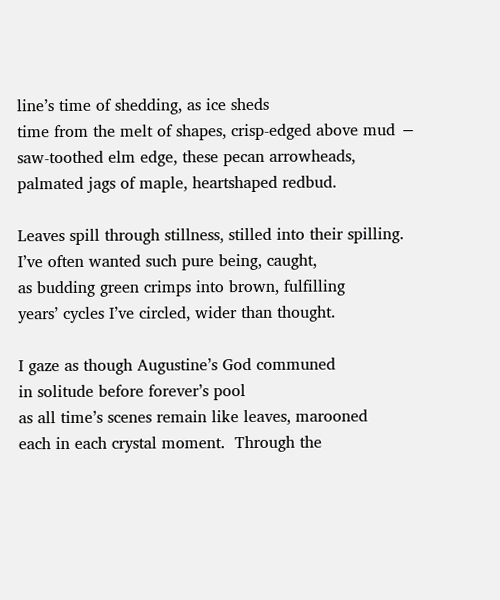line’s time of shedding, as ice sheds
time from the melt of shapes, crisp-edged above mud −
saw-toothed elm edge, these pecan arrowheads,
palmated jags of maple, heartshaped redbud.

Leaves spill through stillness, stilled into their spilling.
I’ve often wanted such pure being, caught,
as budding green crimps into brown, fulfilling
years’ cycles I’ve circled, wider than thought.

I gaze as though Augustine’s God communed
in solitude before forever’s pool
as all time’s scenes remain like leaves, marooned
each in each crystal moment.  Through the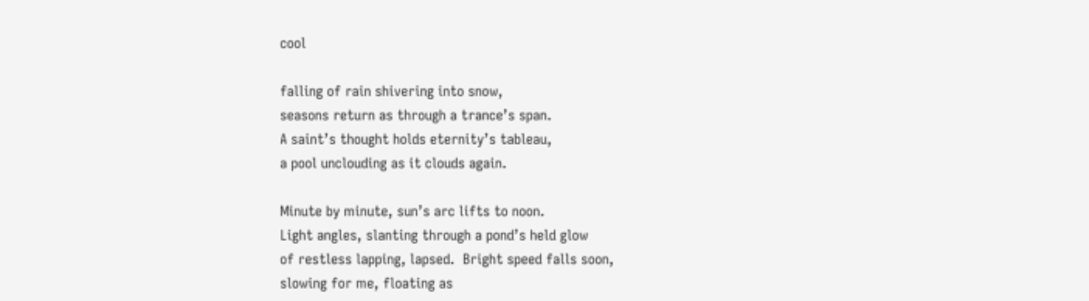cool

falling of rain shivering into snow,
seasons return as through a trance’s span.
A saint’s thought holds eternity’s tableau,
a pool unclouding as it clouds again.

Minute by minute, sun’s arc lifts to noon.
Light angles, slanting through a pond’s held glow
of restless lapping, lapsed.  Bright speed falls soon,
slowing for me, floating as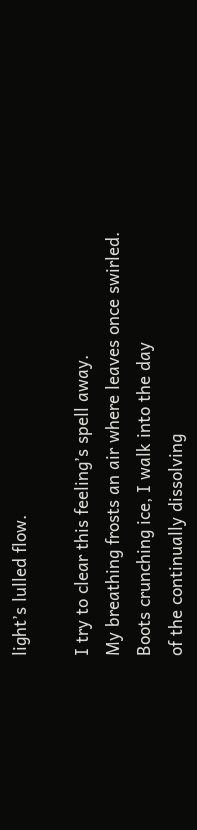light’s lulled flow.

I try to clear this feeling’s spell away.
My breathing frosts an air where leaves once swirled.
Boots crunching ice, I walk into the day
of the continually dissolving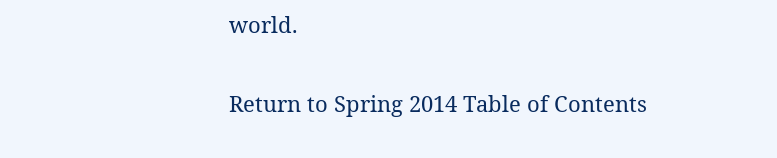world.

Return to Spring 2014 Table of Contents